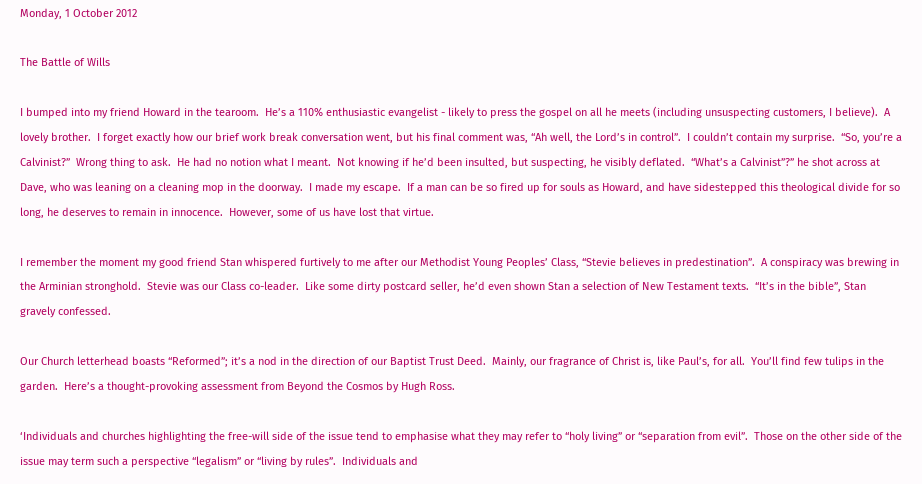Monday, 1 October 2012

The Battle of Wills

I bumped into my friend Howard in the tearoom.  He’s a 110% enthusiastic evangelist - likely to press the gospel on all he meets (including unsuspecting customers, I believe).  A lovely brother.  I forget exactly how our brief work break conversation went, but his final comment was, “Ah well, the Lord’s in control”.  I couldn’t contain my surprise.  “So, you’re a Calvinist?”  Wrong thing to ask.  He had no notion what I meant.  Not knowing if he’d been insulted, but suspecting, he visibly deflated.  “What’s a Calvinist”?” he shot across at Dave, who was leaning on a cleaning mop in the doorway.  I made my escape.  If a man can be so fired up for souls as Howard, and have sidestepped this theological divide for so long, he deserves to remain in innocence.  However, some of us have lost that virtue.

I remember the moment my good friend Stan whispered furtively to me after our Methodist Young Peoples’ Class, “Stevie believes in predestination”.  A conspiracy was brewing in the Arminian stronghold.  Stevie was our Class co-leader.  Like some dirty postcard seller, he’d even shown Stan a selection of New Testament texts.  “It’s in the bible”, Stan gravely confessed.

Our Church letterhead boasts “Reformed”; it’s a nod in the direction of our Baptist Trust Deed.  Mainly, our fragrance of Christ is, like Paul’s, for all.  You’ll find few tulips in the garden.  Here’s a thought-provoking assessment from Beyond the Cosmos by Hugh Ross.

‘Individuals and churches highlighting the free-will side of the issue tend to emphasise what they may refer to “holy living” or “separation from evil”.  Those on the other side of the issue may term such a perspective “legalism” or “living by rules”.  Individuals and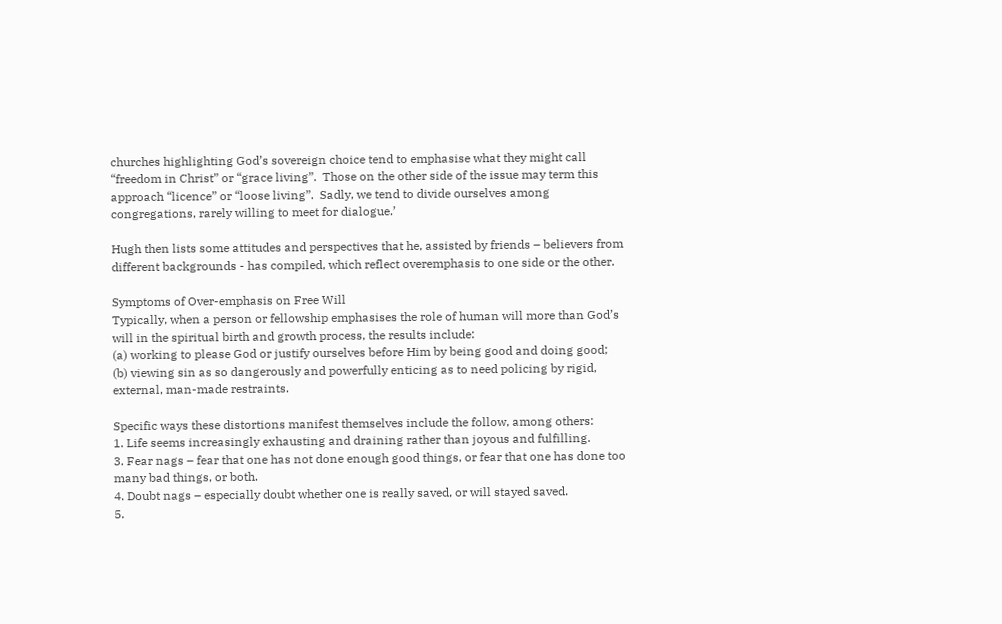churches highlighting God’s sovereign choice tend to emphasise what they might call “freedom in Christ” or “grace living”.  Those on the other side of the issue may term this approach “licence” or “loose living”.  Sadly, we tend to divide ourselves among congregations, rarely willing to meet for dialogue.’

Hugh then lists some attitudes and perspectives that he, assisted by friends – believers from different backgrounds - has compiled, which reflect overemphasis to one side or the other.

Symptoms of Over-emphasis on Free Will
Typically, when a person or fellowship emphasises the role of human will more than God’s will in the spiritual birth and growth process, the results include:
(a) working to please God or justify ourselves before Him by being good and doing good;
(b) viewing sin as so dangerously and powerfully enticing as to need policing by rigid, external, man-made restraints.

Specific ways these distortions manifest themselves include the follow, among others:
1. Life seems increasingly exhausting and draining rather than joyous and fulfilling.
3. Fear nags – fear that one has not done enough good things, or fear that one has done too many bad things, or both.
4. Doubt nags – especially doubt whether one is really saved, or will stayed saved.
5.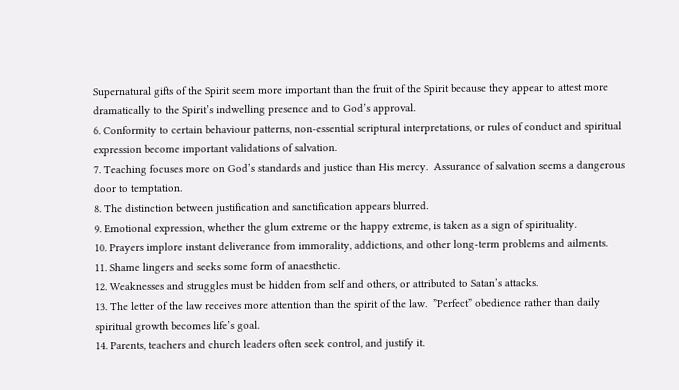Supernatural gifts of the Spirit seem more important than the fruit of the Spirit because they appear to attest more dramatically to the Spirit’s indwelling presence and to God’s approval.
6. Conformity to certain behaviour patterns, non-essential scriptural interpretations, or rules of conduct and spiritual expression become important validations of salvation.
7. Teaching focuses more on God’s standards and justice than His mercy.  Assurance of salvation seems a dangerous door to temptation.
8. The distinction between justification and sanctification appears blurred.
9. Emotional expression, whether the glum extreme or the happy extreme, is taken as a sign of spirituality.
10. Prayers implore instant deliverance from immorality, addictions, and other long-term problems and ailments.
11. Shame lingers and seeks some form of anaesthetic.
12. Weaknesses and struggles must be hidden from self and others, or attributed to Satan’s attacks.
13. The letter of the law receives more attention than the spirit of the law.  ”Perfect” obedience rather than daily spiritual growth becomes life’s goal.
14. Parents, teachers and church leaders often seek control, and justify it.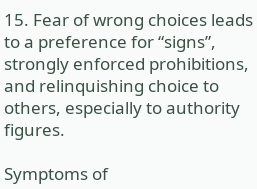15. Fear of wrong choices leads to a preference for “signs”, strongly enforced prohibitions, and relinquishing choice to others, especially to authority figures.

Symptoms of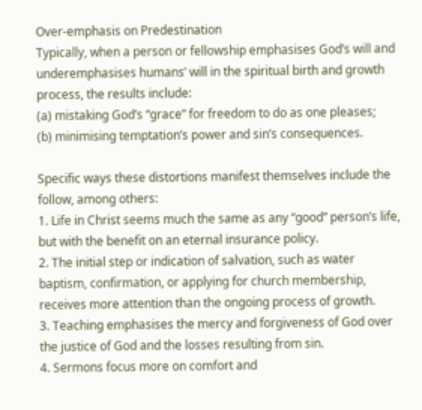Over-emphasis on Predestination
Typically, when a person or fellowship emphasises God’s will and underemphasises humans’ will in the spiritual birth and growth process, the results include:
(a) mistaking God’s “grace” for freedom to do as one pleases;
(b) minimising temptation’s power and sin’s consequences.

Specific ways these distortions manifest themselves include the follow, among others:
1. Life in Christ seems much the same as any “good” person’s life, but with the benefit on an eternal insurance policy.
2. The initial step or indication of salvation, such as water baptism, confirmation, or applying for church membership, receives more attention than the ongoing process of growth.
3. Teaching emphasises the mercy and forgiveness of God over the justice of God and the losses resulting from sin.
4. Sermons focus more on comfort and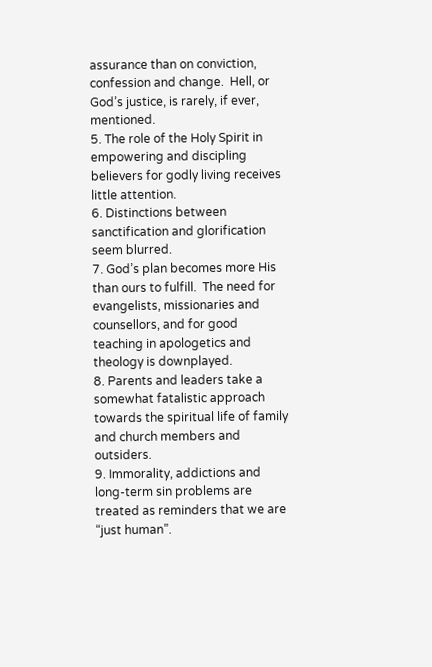assurance than on conviction, confession and change.  Hell, or God’s justice, is rarely, if ever, mentioned.
5. The role of the Holy Spirit in empowering and discipling believers for godly living receives little attention.
6. Distinctions between sanctification and glorification seem blurred.
7. God’s plan becomes more His than ours to fulfill.  The need for evangelists, missionaries and counsellors, and for good teaching in apologetics and theology is downplayed.
8. Parents and leaders take a somewhat fatalistic approach towards the spiritual life of family and church members and outsiders.
9. Immorality, addictions and long-term sin problems are treated as reminders that we are “just human”.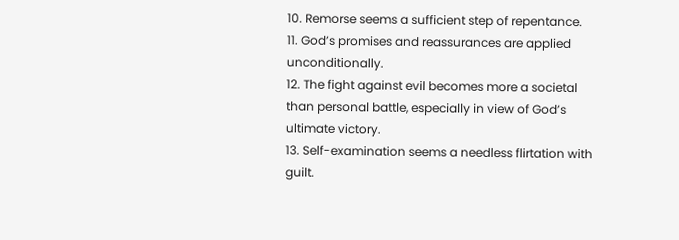10. Remorse seems a sufficient step of repentance.
11. God’s promises and reassurances are applied unconditionally.
12. The fight against evil becomes more a societal than personal battle, especially in view of God’s ultimate victory.
13. Self-examination seems a needless flirtation with guilt.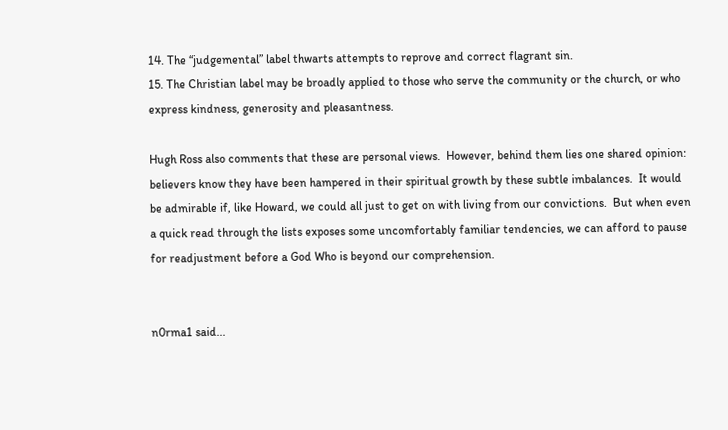14. The “judgemental” label thwarts attempts to reprove and correct flagrant sin.
15. The Christian label may be broadly applied to those who serve the community or the church, or who express kindness, generosity and pleasantness.

Hugh Ross also comments that these are personal views.  However, behind them lies one shared opinion: believers know they have been hampered in their spiritual growth by these subtle imbalances.  It would be admirable if, like Howard, we could all just to get on with living from our convictions.  But when even a quick read through the lists exposes some uncomfortably familiar tendencies, we can afford to pause for readjustment before a God Who is beyond our comprehension.


n0rma1 said...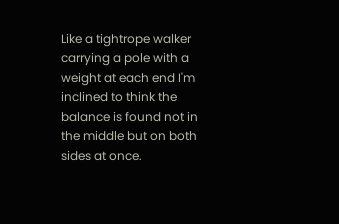Like a tightrope walker carrying a pole with a weight at each end I'm inclined to think the balance is found not in the middle but on both sides at once.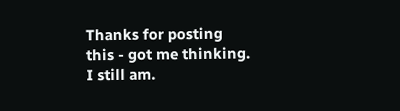Thanks for posting this - got me thinking. I still am.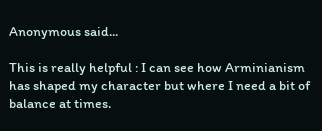Anonymous said...

This is really helpful : I can see how Arminianism has shaped my character but where I need a bit of balance at times.